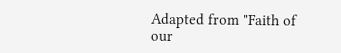Adapted from "Faith of our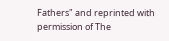Fathers" and reprinted with permission of The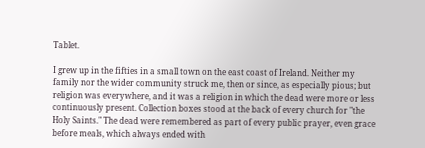Tablet.

I grew up in the fifties in a small town on the east coast of Ireland. Neither my family nor the wider community struck me, then or since, as especially pious; but religion was everywhere, and it was a religion in which the dead were more or less continuously present. Collection boxes stood at the back of every church for "the Holy Saints." The dead were remembered as part of every public prayer, even grace before meals, which always ended with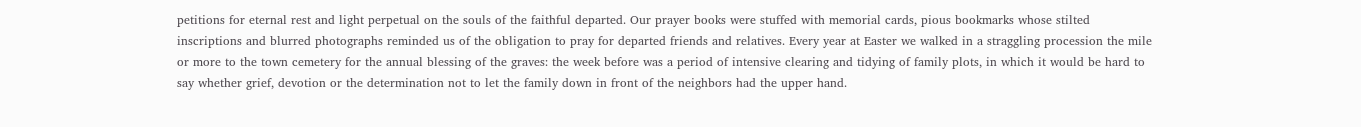petitions for eternal rest and light perpetual on the souls of the faithful departed. Our prayer books were stuffed with memorial cards, pious bookmarks whose stilted inscriptions and blurred photographs reminded us of the obligation to pray for departed friends and relatives. Every year at Easter we walked in a straggling procession the mile or more to the town cemetery for the annual blessing of the graves: the week before was a period of intensive clearing and tidying of family plots, in which it would be hard to say whether grief, devotion or the determination not to let the family down in front of the neighbors had the upper hand.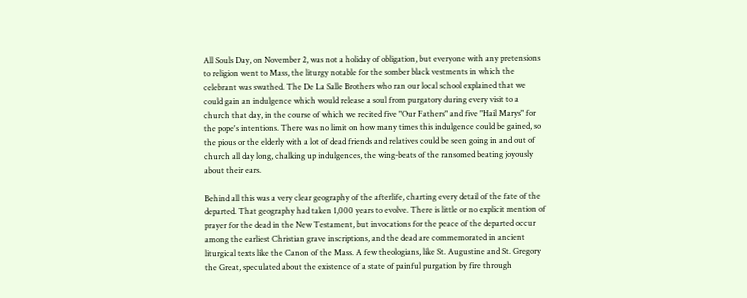All Souls Day, on November 2, was not a holiday of obligation, but everyone with any pretensions to religion went to Mass, the liturgy notable for the somber black vestments in which the celebrant was swathed. The De La Salle Brothers who ran our local school explained that we could gain an indulgence which would release a soul from purgatory during every visit to a church that day, in the course of which we recited five "Our Fathers" and five "Hail Marys" for the pope's intentions. There was no limit on how many times this indulgence could be gained, so the pious or the elderly with a lot of dead friends and relatives could be seen going in and out of church all day long, chalking up indulgences, the wing-beats of the ransomed beating joyously about their ears.

Behind all this was a very clear geography of the afterlife, charting every detail of the fate of the departed. That geography had taken 1,000 years to evolve. There is little or no explicit mention of prayer for the dead in the New Testament, but invocations for the peace of the departed occur among the earliest Christian grave inscriptions, and the dead are commemorated in ancient liturgical texts like the Canon of the Mass. A few theologians, like St. Augustine and St. Gregory the Great, speculated about the existence of a state of painful purgation by fire through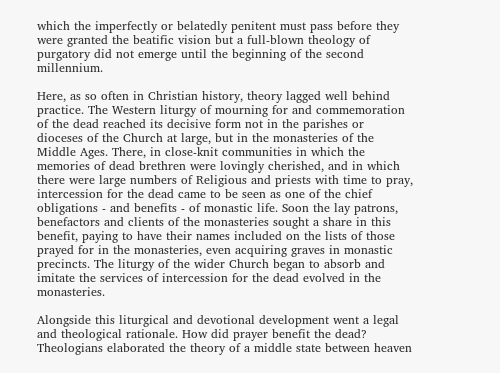which the imperfectly or belatedly penitent must pass before they were granted the beatific vision but a full-blown theology of purgatory did not emerge until the beginning of the second millennium.

Here, as so often in Christian history, theory lagged well behind practice. The Western liturgy of mourning for and commemoration of the dead reached its decisive form not in the parishes or dioceses of the Church at large, but in the monasteries of the Middle Ages. There, in close-knit communities in which the memories of dead brethren were lovingly cherished, and in which there were large numbers of Religious and priests with time to pray, intercession for the dead came to be seen as one of the chief obligations - and benefits - of monastic life. Soon the lay patrons, benefactors and clients of the monasteries sought a share in this benefit, paying to have their names included on the lists of those prayed for in the monasteries, even acquiring graves in monastic precincts. The liturgy of the wider Church began to absorb and imitate the services of intercession for the dead evolved in the monasteries.

Alongside this liturgical and devotional development went a legal and theological rationale. How did prayer benefit the dead? Theologians elaborated the theory of a middle state between heaven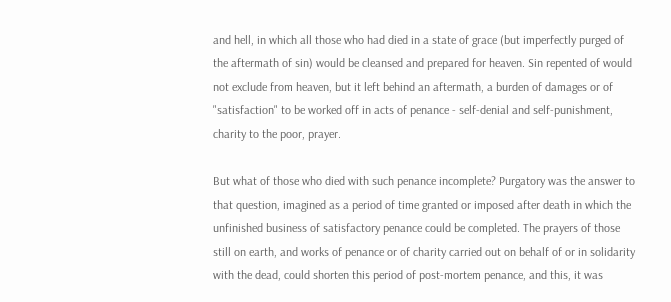and hell, in which all those who had died in a state of grace (but imperfectly purged of the aftermath of sin) would be cleansed and prepared for heaven. Sin repented of would not exclude from heaven, but it left behind an aftermath, a burden of damages or of "satisfaction" to be worked off in acts of penance - self-denial and self-punishment, charity to the poor, prayer.

But what of those who died with such penance incomplete? Purgatory was the answer to that question, imagined as a period of time granted or imposed after death in which the unfinished business of satisfactory penance could be completed. The prayers of those still on earth, and works of penance or of charity carried out on behalf of or in solidarity with the dead, could shorten this period of post-mortem penance, and this, it was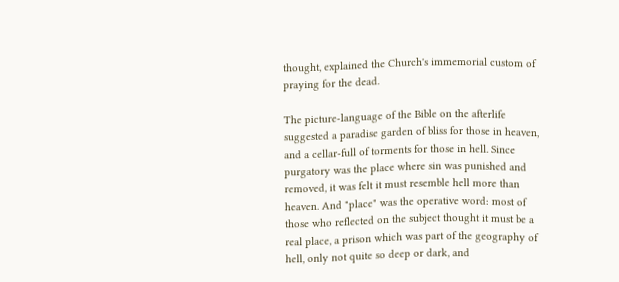thought, explained the Church's immemorial custom of praying for the dead.

The picture-language of the Bible on the afterlife suggested a paradise garden of bliss for those in heaven, and a cellar-full of torments for those in hell. Since purgatory was the place where sin was punished and removed, it was felt it must resemble hell more than heaven. And "place" was the operative word: most of those who reflected on the subject thought it must be a real place, a prison which was part of the geography of hell, only not quite so deep or dark, and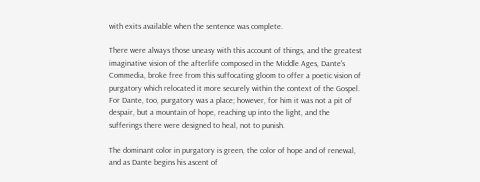with exits available when the sentence was complete.

There were always those uneasy with this account of things, and the greatest imaginative vision of the afterlife composed in the Middle Ages, Dante's Commedia, broke free from this suffocating gloom to offer a poetic vision of purgatory which relocated it more securely within the context of the Gospel. For Dante, too, purgatory was a place; however, for him it was not a pit of despair, but a mountain of hope, reaching up into the light, and the sufferings there were designed to heal, not to punish.

The dominant color in purgatory is green, the color of hope and of renewal, and as Dante begins his ascent of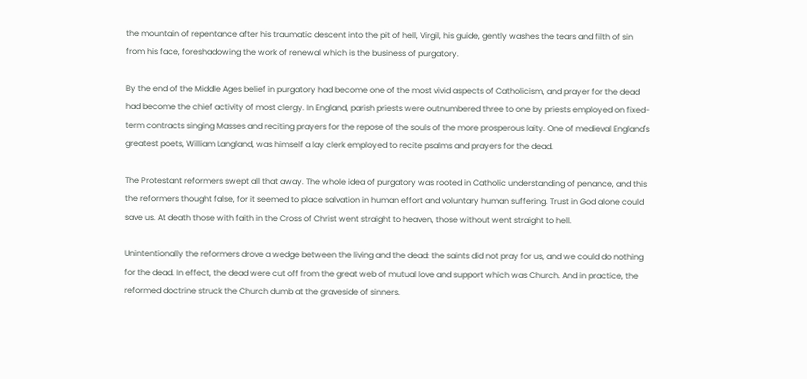the mountain of repentance after his traumatic descent into the pit of hell, Virgil, his guide, gently washes the tears and filth of sin from his face, foreshadowing the work of renewal which is the business of purgatory.

By the end of the Middle Ages belief in purgatory had become one of the most vivid aspects of Catholicism, and prayer for the dead had become the chief activity of most clergy. In England, parish priests were outnumbered three to one by priests employed on fixed-term contracts singing Masses and reciting prayers for the repose of the souls of the more prosperous laity. One of medieval England's greatest poets, William Langland, was himself a lay clerk employed to recite psalms and prayers for the dead.

The Protestant reformers swept all that away. The whole idea of purgatory was rooted in Catholic understanding of penance, and this the reformers thought false, for it seemed to place salvation in human effort and voluntary human suffering. Trust in God alone could save us. At death those with faith in the Cross of Christ went straight to heaven, those without went straight to hell.

Unintentionally the reformers drove a wedge between the living and the dead: the saints did not pray for us, and we could do nothing for the dead. In effect, the dead were cut off from the great web of mutual love and support which was Church. And in practice, the reformed doctrine struck the Church dumb at the graveside of sinners.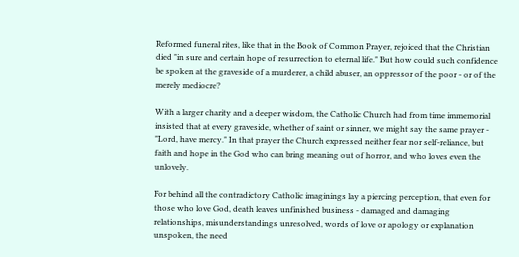Reformed funeral rites, like that in the Book of Common Prayer, rejoiced that the Christian died "in sure and certain hope of resurrection to eternal life." But how could such confidence be spoken at the graveside of a murderer, a child abuser, an oppressor of the poor - or of the merely mediocre?

With a larger charity and a deeper wisdom, the Catholic Church had from time immemorial insisted that at every graveside, whether of saint or sinner, we might say the same prayer - "Lord, have mercy." In that prayer the Church expressed neither fear nor self-reliance, but faith and hope in the God who can bring meaning out of horror, and who loves even the unlovely.

For behind all the contradictory Catholic imaginings lay a piercing perception, that even for those who love God, death leaves unfinished business - damaged and damaging relationships, misunderstandings unresolved, words of love or apology or explanation unspoken, the need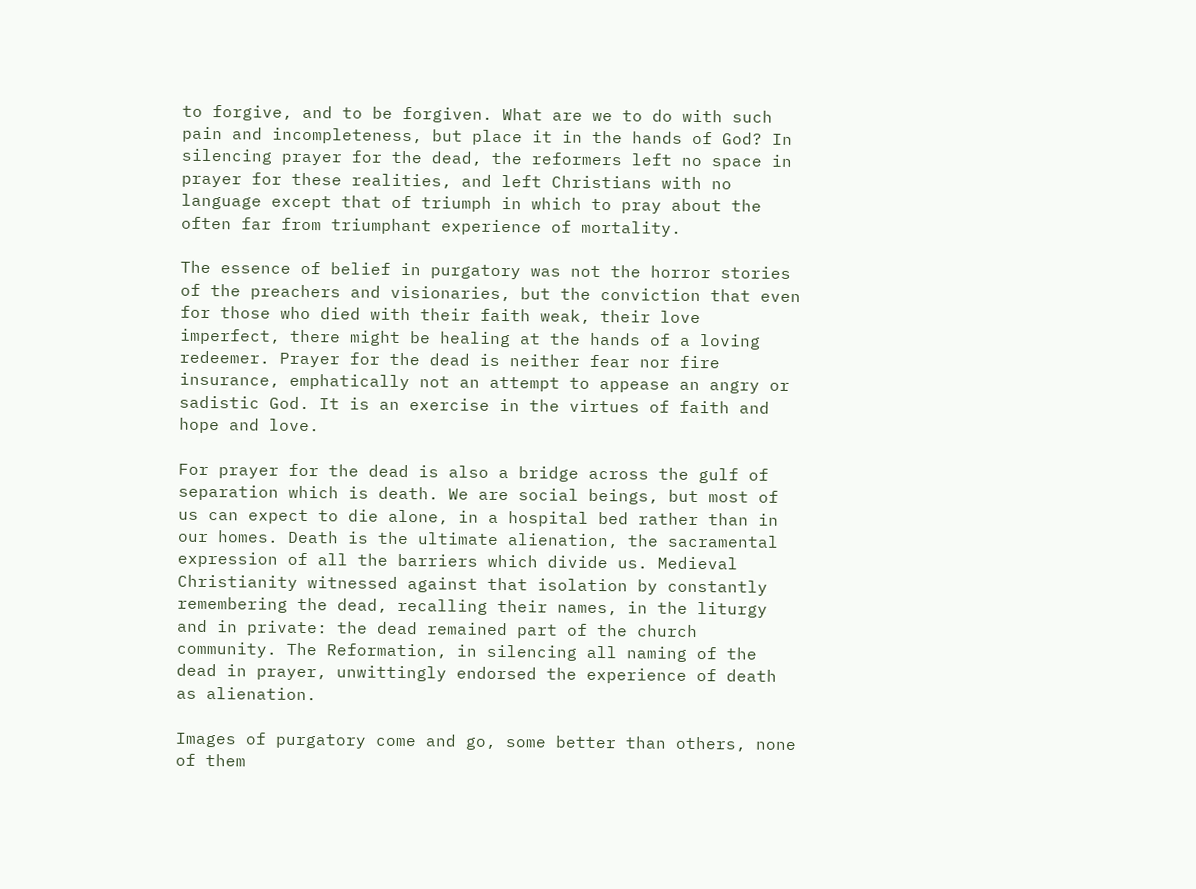to forgive, and to be forgiven. What are we to do with such pain and incompleteness, but place it in the hands of God? In silencing prayer for the dead, the reformers left no space in prayer for these realities, and left Christians with no language except that of triumph in which to pray about the often far from triumphant experience of mortality.

The essence of belief in purgatory was not the horror stories of the preachers and visionaries, but the conviction that even for those who died with their faith weak, their love imperfect, there might be healing at the hands of a loving redeemer. Prayer for the dead is neither fear nor fire insurance, emphatically not an attempt to appease an angry or sadistic God. It is an exercise in the virtues of faith and hope and love.

For prayer for the dead is also a bridge across the gulf of separation which is death. We are social beings, but most of us can expect to die alone, in a hospital bed rather than in our homes. Death is the ultimate alienation, the sacramental expression of all the barriers which divide us. Medieval Christianity witnessed against that isolation by constantly remembering the dead, recalling their names, in the liturgy and in private: the dead remained part of the church community. The Reformation, in silencing all naming of the dead in prayer, unwittingly endorsed the experience of death as alienation.

Images of purgatory come and go, some better than others, none of them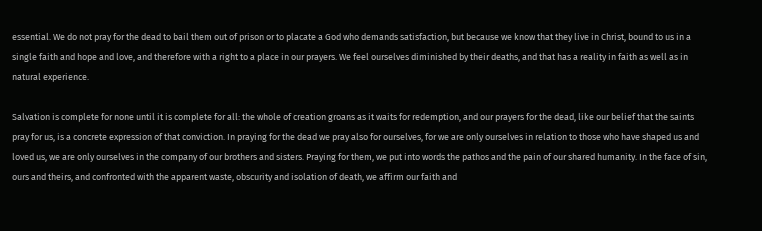essential. We do not pray for the dead to bail them out of prison or to placate a God who demands satisfaction, but because we know that they live in Christ, bound to us in a single faith and hope and love, and therefore with a right to a place in our prayers. We feel ourselves diminished by their deaths, and that has a reality in faith as well as in natural experience.

Salvation is complete for none until it is complete for all: the whole of creation groans as it waits for redemption, and our prayers for the dead, like our belief that the saints pray for us, is a concrete expression of that conviction. In praying for the dead we pray also for ourselves, for we are only ourselves in relation to those who have shaped us and loved us, we are only ourselves in the company of our brothers and sisters. Praying for them, we put into words the pathos and the pain of our shared humanity. In the face of sin, ours and theirs, and confronted with the apparent waste, obscurity and isolation of death, we affirm our faith and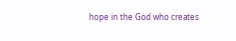hope in the God who creates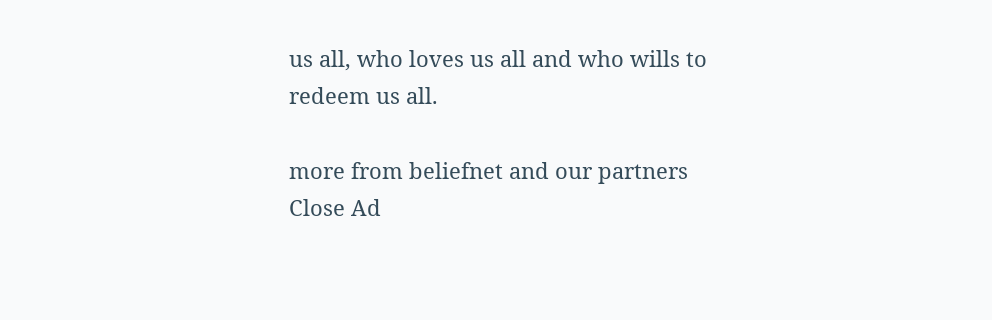us all, who loves us all and who wills to redeem us all.

more from beliefnet and our partners
Close Ad